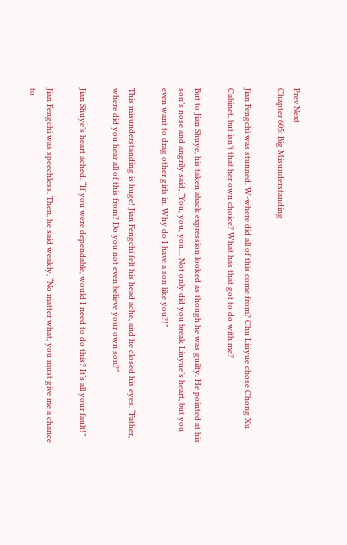Prev Next
Chapter 605: Big Misunderstanding

Jian Fengchi was stunned. W-where did all of this come from? Chu Liuyue chose Chong Xu Cabinet, but isn’t that her own choice? What has that got to do with me?

But to Jian Shuye, his taken aback expression looked as though he was guilty. He pointed at his son’s nose and angrily said, “You, you, you… Not only did you break Liuyue’s heart, but you even want to drag other girls in. Why do I have a son like you?!”

This misunderstanding is huge! Jian Fengchi felt his head ache, and he closed his eyes. “Father, where did you hear all of this from? Do you not even believe your own son?”

Jian Shuye’s heart ached. “If you were dependable, would I need to do this? It’s all your fault!”

Jian Fengchi was speechless. Then, he said weakly, “No matter what, you must give me a chance to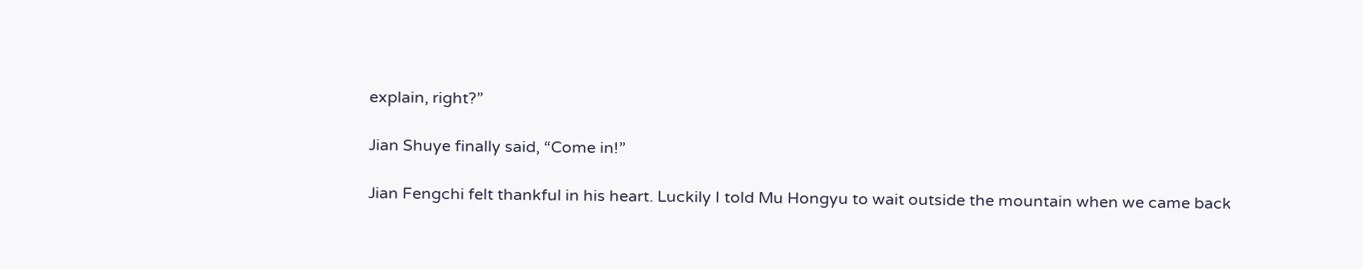explain, right?”

Jian Shuye finally said, “Come in!”

Jian Fengchi felt thankful in his heart. Luckily I told Mu Hongyu to wait outside the mountain when we came back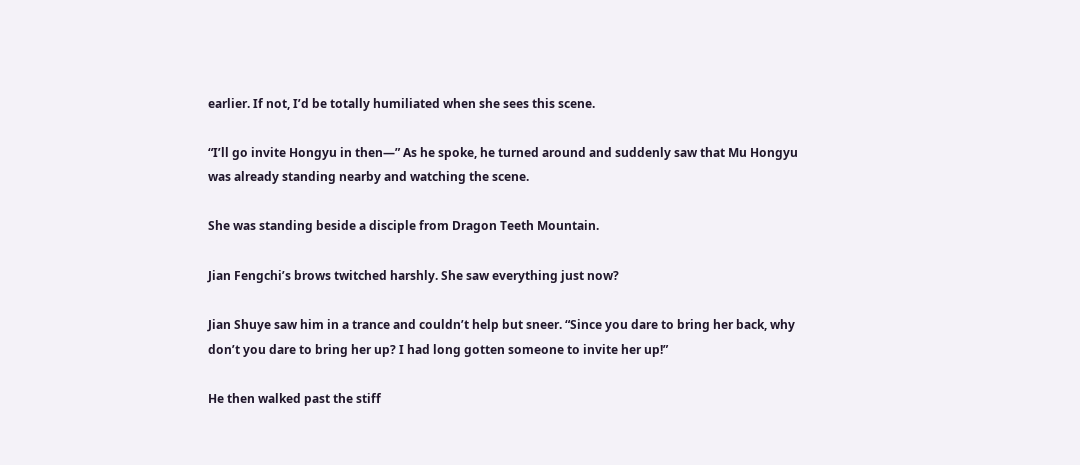earlier. If not, I’d be totally humiliated when she sees this scene.

“I’ll go invite Hongyu in then—” As he spoke, he turned around and suddenly saw that Mu Hongyu was already standing nearby and watching the scene.

She was standing beside a disciple from Dragon Teeth Mountain.

Jian Fengchi’s brows twitched harshly. She saw everything just now?

Jian Shuye saw him in a trance and couldn’t help but sneer. “Since you dare to bring her back, why don’t you dare to bring her up? I had long gotten someone to invite her up!”

He then walked past the stiff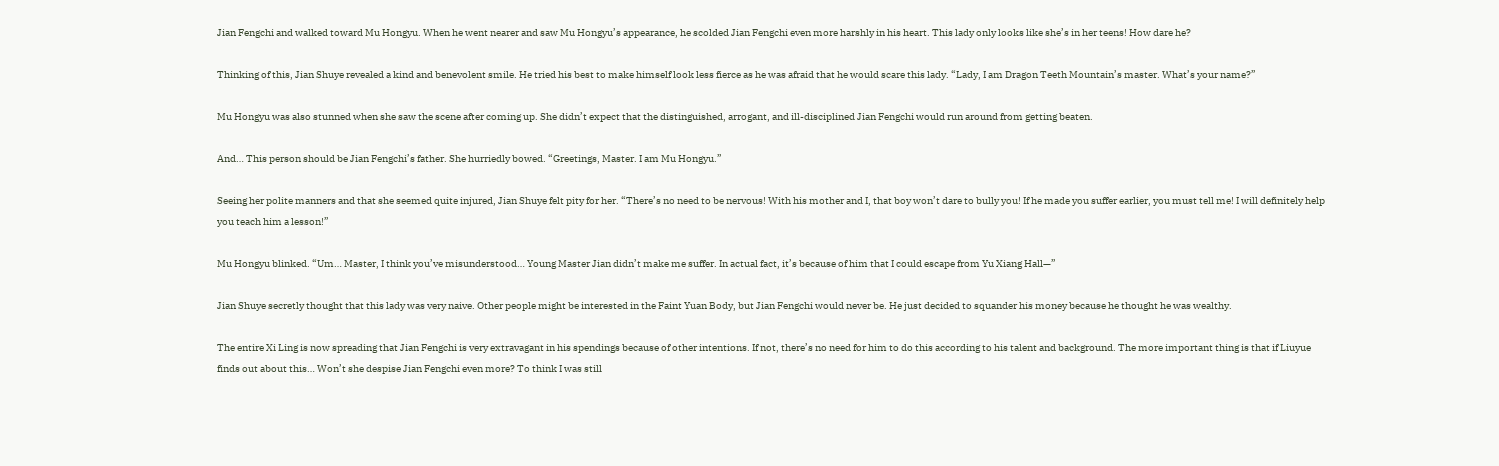Jian Fengchi and walked toward Mu Hongyu. When he went nearer and saw Mu Hongyu’s appearance, he scolded Jian Fengchi even more harshly in his heart. This lady only looks like she’s in her teens! How dare he?

Thinking of this, Jian Shuye revealed a kind and benevolent smile. He tried his best to make himself look less fierce as he was afraid that he would scare this lady. “Lady, I am Dragon Teeth Mountain’s master. What’s your name?”

Mu Hongyu was also stunned when she saw the scene after coming up. She didn’t expect that the distinguished, arrogant, and ill-disciplined Jian Fengchi would run around from getting beaten.

And… This person should be Jian Fengchi’s father. She hurriedly bowed. “Greetings, Master. I am Mu Hongyu.”

Seeing her polite manners and that she seemed quite injured, Jian Shuye felt pity for her. “There’s no need to be nervous! With his mother and I, that boy won’t dare to bully you! If he made you suffer earlier, you must tell me! I will definitely help you teach him a lesson!”

Mu Hongyu blinked. “Um… Master, I think you’ve misunderstood… Young Master Jian didn’t make me suffer. In actual fact, it’s because of him that I could escape from Yu Xiang Hall—”

Jian Shuye secretly thought that this lady was very naive. Other people might be interested in the Faint Yuan Body, but Jian Fengchi would never be. He just decided to squander his money because he thought he was wealthy.

The entire Xi Ling is now spreading that Jian Fengchi is very extravagant in his spendings because of other intentions. If not, there’s no need for him to do this according to his talent and background. The more important thing is that if Liuyue finds out about this… Won’t she despise Jian Fengchi even more? To think I was still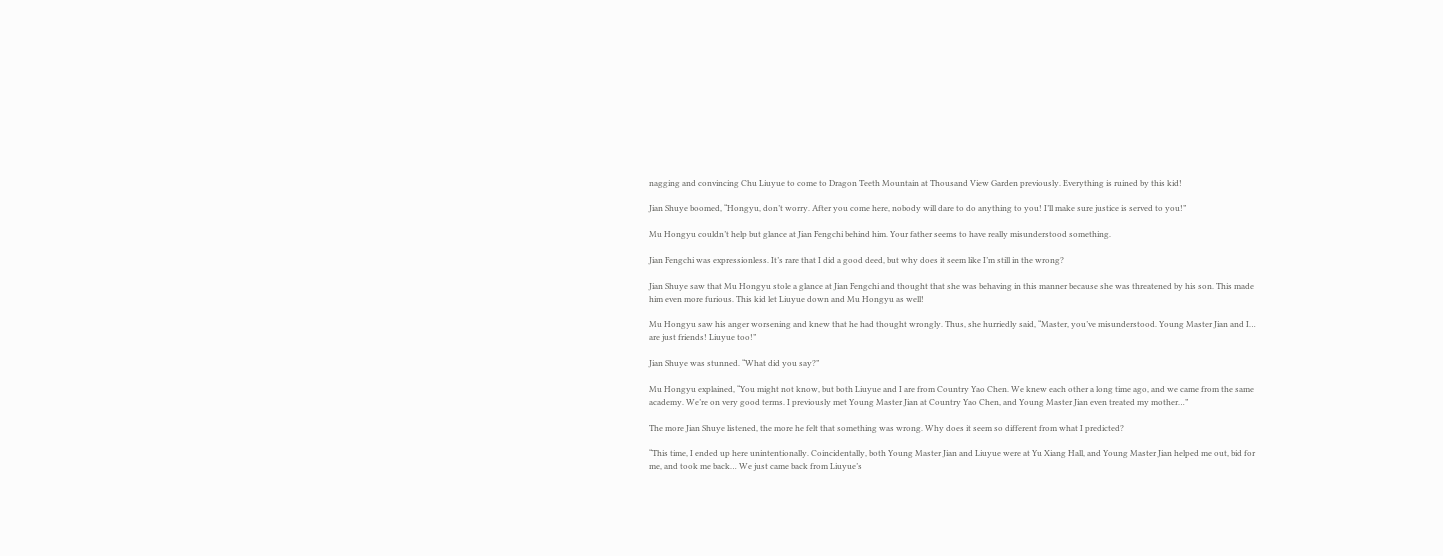nagging and convincing Chu Liuyue to come to Dragon Teeth Mountain at Thousand View Garden previously. Everything is ruined by this kid!

Jian Shuye boomed, “Hongyu, don’t worry. After you come here, nobody will dare to do anything to you! I’ll make sure justice is served to you!”

Mu Hongyu couldn’t help but glance at Jian Fengchi behind him. Your father seems to have really misunderstood something.

Jian Fengchi was expressionless. It’s rare that I did a good deed, but why does it seem like I’m still in the wrong?

Jian Shuye saw that Mu Hongyu stole a glance at Jian Fengchi and thought that she was behaving in this manner because she was threatened by his son. This made him even more furious. This kid let Liuyue down and Mu Hongyu as well!

Mu Hongyu saw his anger worsening and knew that he had thought wrongly. Thus, she hurriedly said, “Master, you’ve misunderstood. Young Master Jian and I… are just friends! Liuyue too!”

Jian Shuye was stunned. “What did you say?”

Mu Hongyu explained, “You might not know, but both Liuyue and I are from Country Yao Chen. We knew each other a long time ago, and we came from the same academy. We’re on very good terms. I previously met Young Master Jian at Country Yao Chen, and Young Master Jian even treated my mother…”

The more Jian Shuye listened, the more he felt that something was wrong. Why does it seem so different from what I predicted?

“This time, I ended up here unintentionally. Coincidentally, both Young Master Jian and Liuyue were at Yu Xiang Hall, and Young Master Jian helped me out, bid for me, and took me back… We just came back from Liuyue’s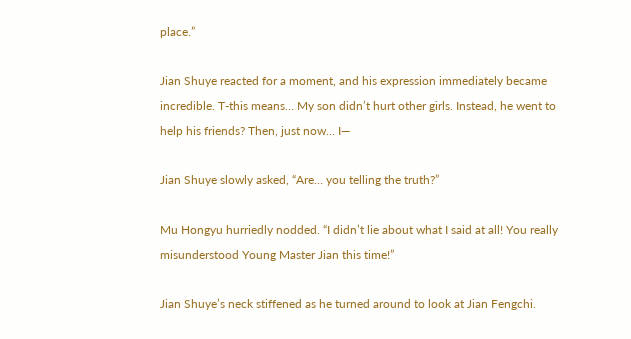place.”

Jian Shuye reacted for a moment, and his expression immediately became incredible. T-this means… My son didn’t hurt other girls. Instead, he went to help his friends? Then, just now… I—

Jian Shuye slowly asked, “Are… you telling the truth?”

Mu Hongyu hurriedly nodded. “I didn’t lie about what I said at all! You really misunderstood Young Master Jian this time!”

Jian Shuye’s neck stiffened as he turned around to look at Jian Fengchi.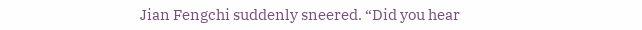Jian Fengchi suddenly sneered. “Did you hear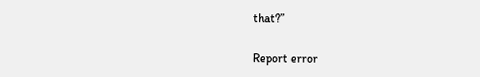that?”

Report error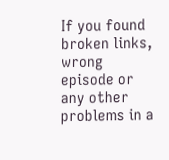If you found broken links, wrong episode or any other problems in a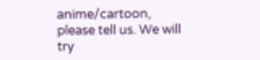anime/cartoon, please tell us. We will try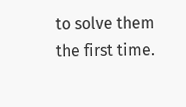to solve them the first time.